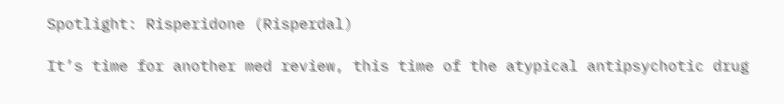Spotlight: Risperidone (Risperdal)

It’s time for another med review, this time of the atypical antipsychotic drug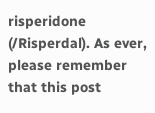risperidone (/Risperdal). As ever, please remember that this post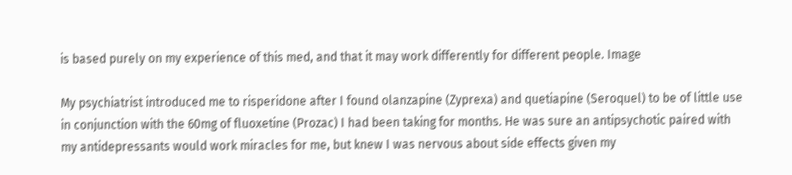is based purely on my experience of this med, and that it may work differently for different people. Image

My psychiatrist introduced me to risperidone after I found olanzapine (Zyprexa) and quetiapine (Seroquel) to be of little use in conjunction with the 60mg of fluoxetine (Prozac) I had been taking for months. He was sure an antipsychotic paired with my antidepressants would work miracles for me, but knew I was nervous about side effects given my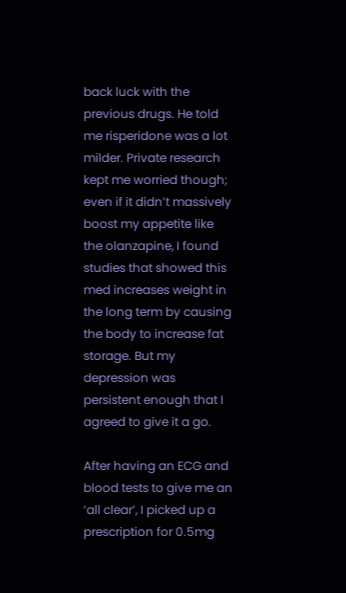back luck with the previous drugs. He told me risperidone was a lot milder. Private research kept me worried though; even if it didn’t massively boost my appetite like the olanzapine, I found studies that showed this med increases weight in the long term by causing the body to increase fat storage. But my depression was persistent enough that I agreed to give it a go.

After having an ECG and blood tests to give me an ‘all clear’, I picked up a prescription for 0.5mg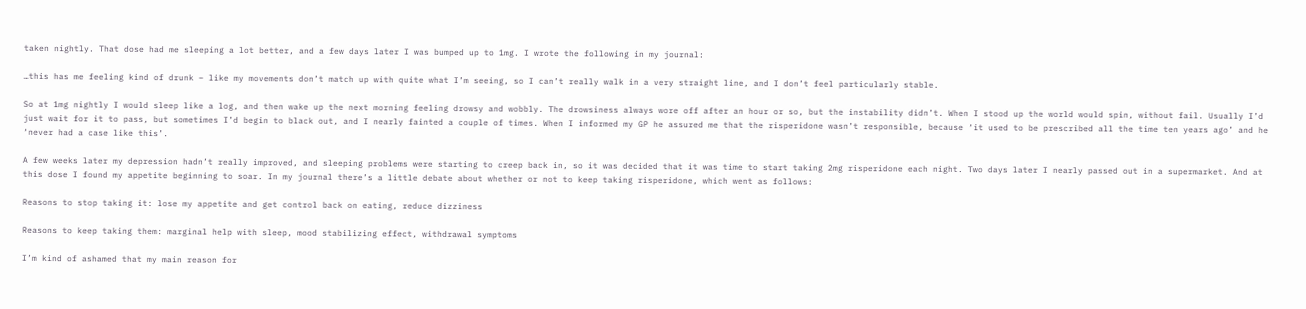taken nightly. That dose had me sleeping a lot better, and a few days later I was bumped up to 1mg. I wrote the following in my journal:

…this has me feeling kind of drunk – like my movements don’t match up with quite what I’m seeing, so I can’t really walk in a very straight line, and I don’t feel particularly stable.

So at 1mg nightly I would sleep like a log, and then wake up the next morning feeling drowsy and wobbly. The drowsiness always wore off after an hour or so, but the instability didn’t. When I stood up the world would spin, without fail. Usually I’d just wait for it to pass, but sometimes I’d begin to black out, and I nearly fainted a couple of times. When I informed my GP he assured me that the risperidone wasn’t responsible, because ‘it used to be prescribed all the time ten years ago’ and he ‘never had a case like this’.

A few weeks later my depression hadn’t really improved, and sleeping problems were starting to creep back in, so it was decided that it was time to start taking 2mg risperidone each night. Two days later I nearly passed out in a supermarket. And at this dose I found my appetite beginning to soar. In my journal there’s a little debate about whether or not to keep taking risperidone, which went as follows:

Reasons to stop taking it: lose my appetite and get control back on eating, reduce dizziness

Reasons to keep taking them: marginal help with sleep, mood stabilizing effect, withdrawal symptoms

I’m kind of ashamed that my main reason for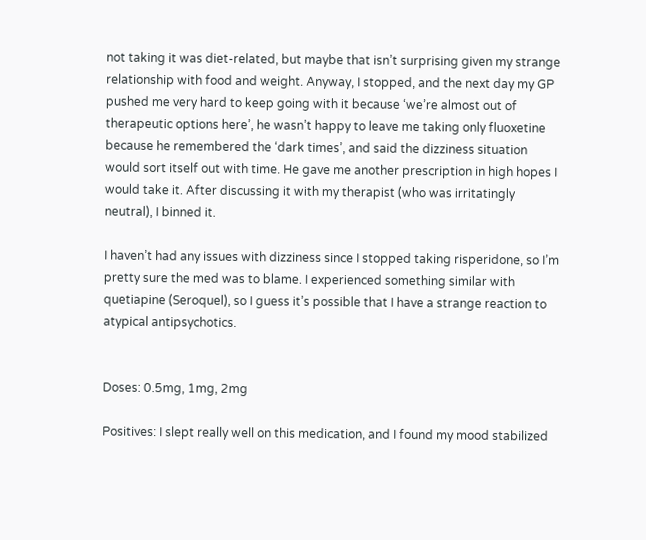not taking it was diet-related, but maybe that isn’t surprising given my strange relationship with food and weight. Anyway, I stopped, and the next day my GP pushed me very hard to keep going with it because ‘we’re almost out of therapeutic options here’, he wasn’t happy to leave me taking only fluoxetine because he remembered the ‘dark times’, and said the dizziness situation would sort itself out with time. He gave me another prescription in high hopes I would take it. After discussing it with my therapist (who was irritatingly neutral), I binned it.

I haven’t had any issues with dizziness since I stopped taking risperidone, so I’m pretty sure the med was to blame. I experienced something similar with quetiapine (Seroquel), so I guess it’s possible that I have a strange reaction to atypical antipsychotics.


Doses: 0.5mg, 1mg, 2mg

Positives: I slept really well on this medication, and I found my mood stabilized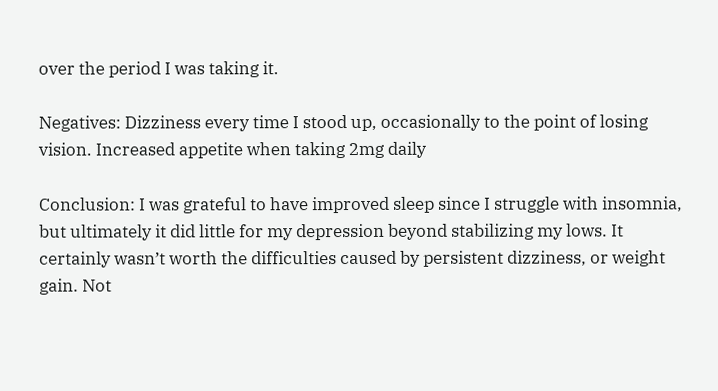over the period I was taking it.

Negatives: Dizziness every time I stood up, occasionally to the point of losing vision. Increased appetite when taking 2mg daily

Conclusion: I was grateful to have improved sleep since I struggle with insomnia, but ultimately it did little for my depression beyond stabilizing my lows. It certainly wasn’t worth the difficulties caused by persistent dizziness, or weight gain. Not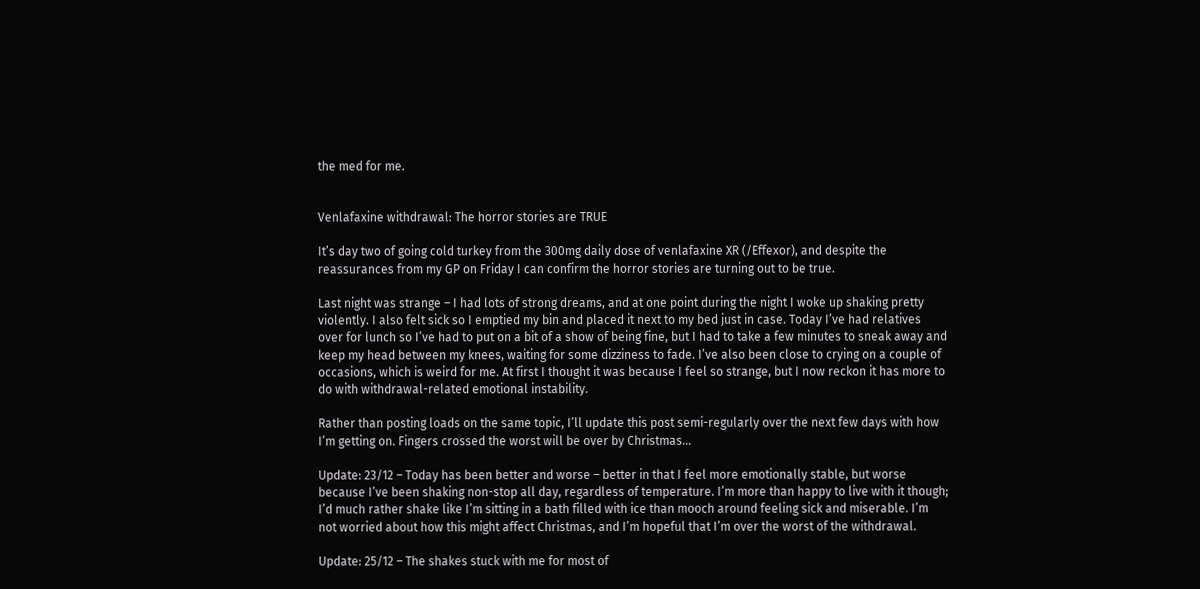the med for me.


Venlafaxine withdrawal: The horror stories are TRUE

It’s day two of going cold turkey from the 300mg daily dose of venlafaxine XR (/Effexor), and despite the reassurances from my GP on Friday I can confirm the horror stories are turning out to be true.

Last night was strange – I had lots of strong dreams, and at one point during the night I woke up shaking pretty violently. I also felt sick so I emptied my bin and placed it next to my bed just in case. Today I’ve had relatives over for lunch so I’ve had to put on a bit of a show of being fine, but I had to take a few minutes to sneak away and keep my head between my knees, waiting for some dizziness to fade. I’ve also been close to crying on a couple of occasions, which is weird for me. At first I thought it was because I feel so strange, but I now reckon it has more to do with withdrawal-related emotional instability.

Rather than posting loads on the same topic, I’ll update this post semi-regularly over the next few days with how I’m getting on. Fingers crossed the worst will be over by Christmas…

Update: 23/12 – Today has been better and worse – better in that I feel more emotionally stable, but worse because I’ve been shaking non-stop all day, regardless of temperature. I’m more than happy to live with it though; I’d much rather shake like I’m sitting in a bath filled with ice than mooch around feeling sick and miserable. I’m not worried about how this might affect Christmas, and I’m hopeful that I’m over the worst of the withdrawal.

Update: 25/12 – The shakes stuck with me for most of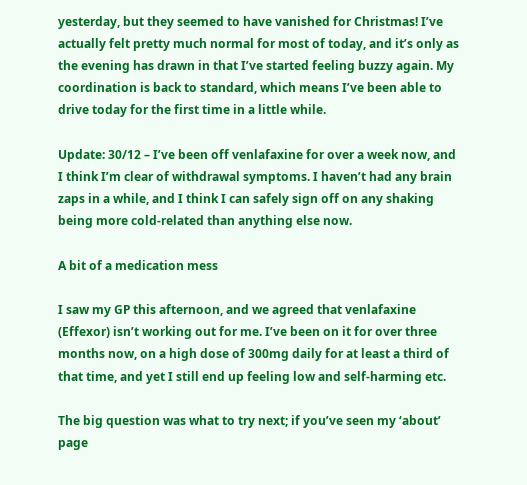yesterday, but they seemed to have vanished for Christmas! I’ve actually felt pretty much normal for most of today, and it’s only as the evening has drawn in that I’ve started feeling buzzy again. My coordination is back to standard, which means I’ve been able to drive today for the first time in a little while.

Update: 30/12 – I’ve been off venlafaxine for over a week now, and I think I’m clear of withdrawal symptoms. I haven’t had any brain zaps in a while, and I think I can safely sign off on any shaking being more cold-related than anything else now.

A bit of a medication mess

I saw my GP this afternoon, and we agreed that venlafaxine (Effexor) isn’t working out for me. I’ve been on it for over three months now, on a high dose of 300mg daily for at least a third of that time, and yet I still end up feeling low and self-harming etc.

The big question was what to try next; if you’ve seen my ‘about’ page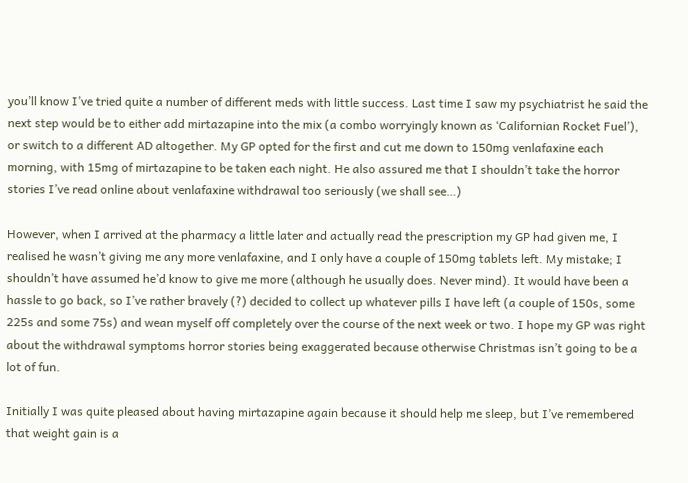you’ll know I’ve tried quite a number of different meds with little success. Last time I saw my psychiatrist he said the next step would be to either add mirtazapine into the mix (a combo worryingly known as ‘Californian Rocket Fuel’), or switch to a different AD altogether. My GP opted for the first and cut me down to 150mg venlafaxine each morning, with 15mg of mirtazapine to be taken each night. He also assured me that I shouldn’t take the horror stories I’ve read online about venlafaxine withdrawal too seriously (we shall see…)

However, when I arrived at the pharmacy a little later and actually read the prescription my GP had given me, I realised he wasn’t giving me any more venlafaxine, and I only have a couple of 150mg tablets left. My mistake; I shouldn’t have assumed he’d know to give me more (although he usually does. Never mind). It would have been a hassle to go back, so I’ve rather bravely (?) decided to collect up whatever pills I have left (a couple of 150s, some 225s and some 75s) and wean myself off completely over the course of the next week or two. I hope my GP was right about the withdrawal symptoms horror stories being exaggerated because otherwise Christmas isn’t going to be a lot of fun.

Initially I was quite pleased about having mirtazapine again because it should help me sleep, but I’ve remembered that weight gain is a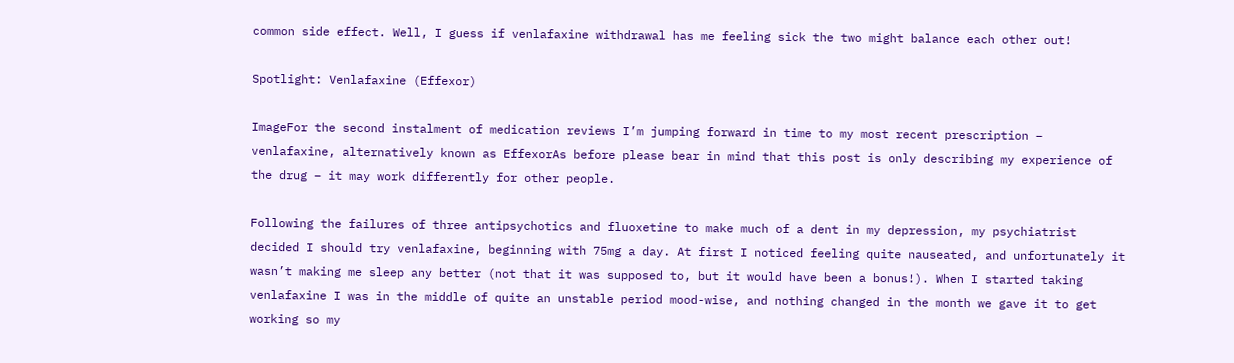common side effect. Well, I guess if venlafaxine withdrawal has me feeling sick the two might balance each other out!

Spotlight: Venlafaxine (Effexor)

ImageFor the second instalment of medication reviews I’m jumping forward in time to my most recent prescription – venlafaxine, alternatively known as EffexorAs before please bear in mind that this post is only describing my experience of the drug – it may work differently for other people.

Following the failures of three antipsychotics and fluoxetine to make much of a dent in my depression, my psychiatrist decided I should try venlafaxine, beginning with 75mg a day. At first I noticed feeling quite nauseated, and unfortunately it wasn’t making me sleep any better (not that it was supposed to, but it would have been a bonus!). When I started taking venlafaxine I was in the middle of quite an unstable period mood-wise, and nothing changed in the month we gave it to get working so my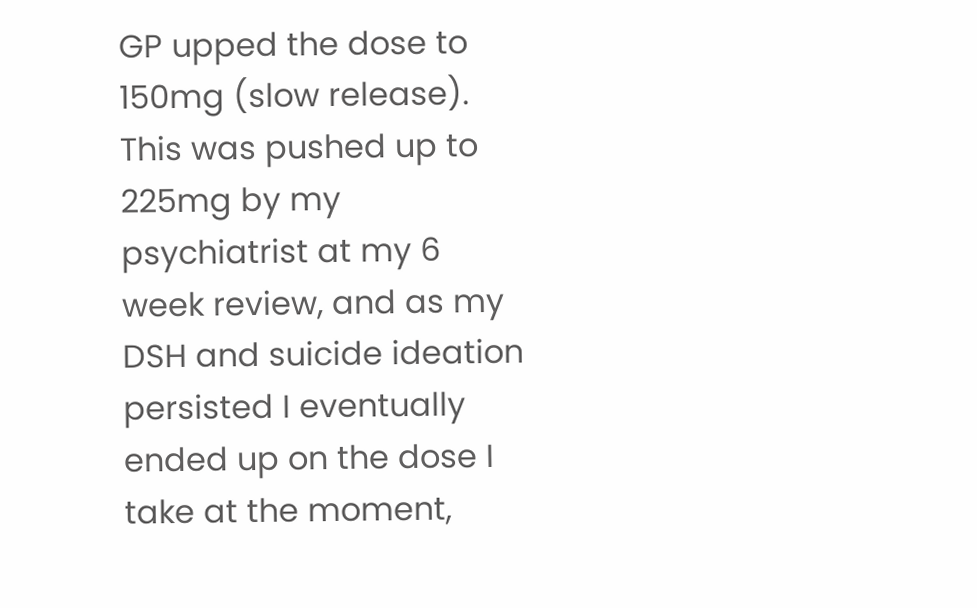GP upped the dose to 150mg (slow release). This was pushed up to 225mg by my psychiatrist at my 6 week review, and as my DSH and suicide ideation persisted I eventually ended up on the dose I take at the moment,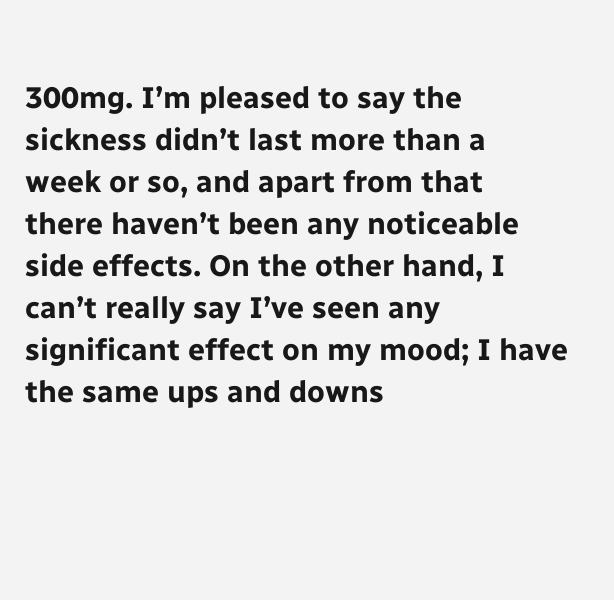300mg. I’m pleased to say the sickness didn’t last more than a week or so, and apart from that there haven’t been any noticeable side effects. On the other hand, I can’t really say I’ve seen any significant effect on my mood; I have the same ups and downs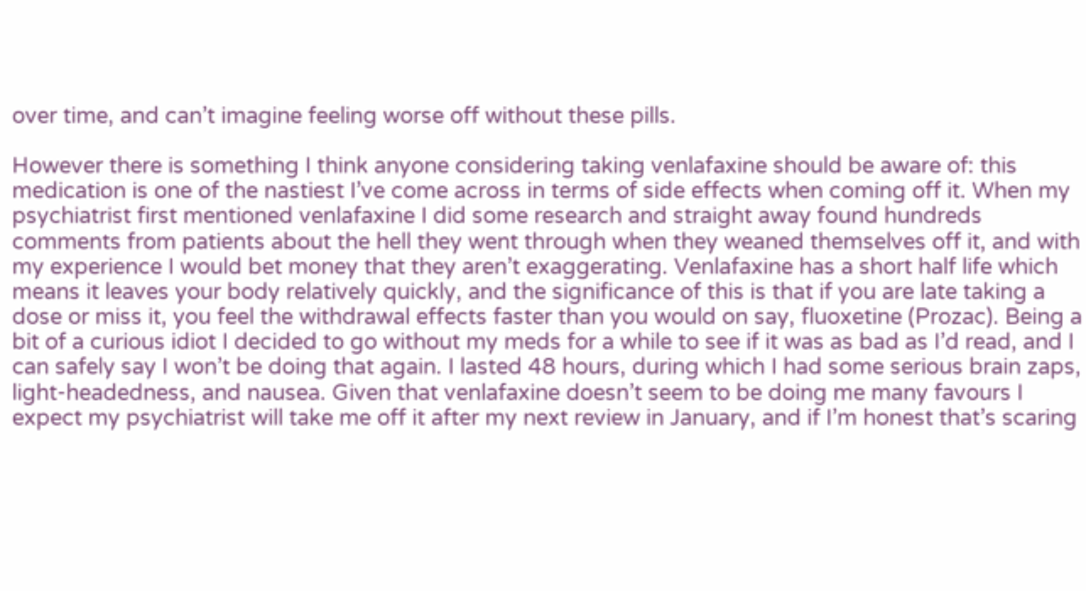over time, and can’t imagine feeling worse off without these pills.

However there is something I think anyone considering taking venlafaxine should be aware of: this medication is one of the nastiest I’ve come across in terms of side effects when coming off it. When my psychiatrist first mentioned venlafaxine I did some research and straight away found hundreds comments from patients about the hell they went through when they weaned themselves off it, and with my experience I would bet money that they aren’t exaggerating. Venlafaxine has a short half life which means it leaves your body relatively quickly, and the significance of this is that if you are late taking a dose or miss it, you feel the withdrawal effects faster than you would on say, fluoxetine (Prozac). Being a bit of a curious idiot I decided to go without my meds for a while to see if it was as bad as I’d read, and I can safely say I won’t be doing that again. I lasted 48 hours, during which I had some serious brain zaps, light-headedness, and nausea. Given that venlafaxine doesn’t seem to be doing me many favours I expect my psychiatrist will take me off it after my next review in January, and if I’m honest that’s scaring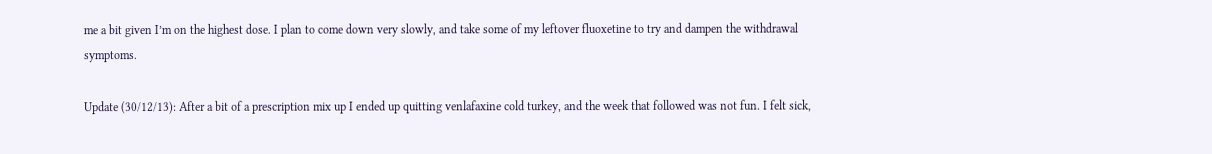me a bit given I’m on the highest dose. I plan to come down very slowly, and take some of my leftover fluoxetine to try and dampen the withdrawal symptoms.

Update (30/12/13): After a bit of a prescription mix up I ended up quitting venlafaxine cold turkey, and the week that followed was not fun. I felt sick,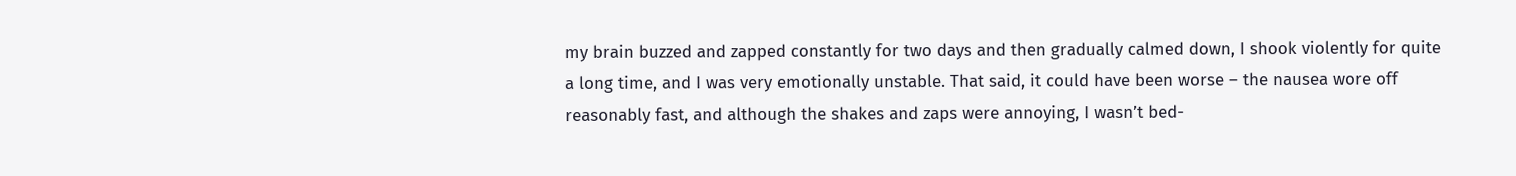my brain buzzed and zapped constantly for two days and then gradually calmed down, I shook violently for quite a long time, and I was very emotionally unstable. That said, it could have been worse – the nausea wore off reasonably fast, and although the shakes and zaps were annoying, I wasn’t bed-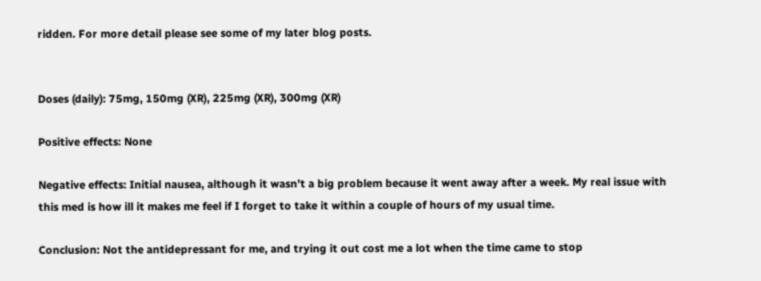ridden. For more detail please see some of my later blog posts.


Doses (daily): 75mg, 150mg (XR), 225mg (XR), 300mg (XR)

Positive effects: None

Negative effects: Initial nausea, although it wasn’t a big problem because it went away after a week. My real issue with this med is how ill it makes me feel if I forget to take it within a couple of hours of my usual time.

Conclusion: Not the antidepressant for me, and trying it out cost me a lot when the time came to stop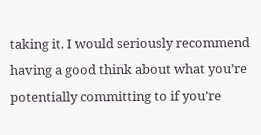taking it. I would seriously recommend having a good think about what you’re potentially committing to if you’re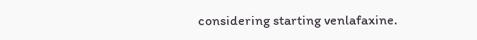considering starting venlafaxine.